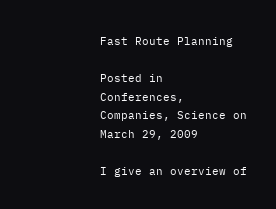Fast Route Planning

Posted in Conferences, Companies, Science on March 29, 2009

I give an overview of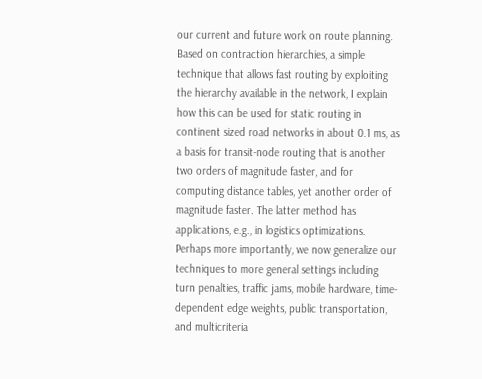our current and future work on route planning. Based on contraction hierarchies, a simple technique that allows fast routing by exploiting the hierarchy available in the network, I explain how this can be used for static routing in continent sized road networks in about 0.1 ms, as a basis for transit-node routing that is another two orders of magnitude faster, and for computing distance tables, yet another order of magnitude faster. The latter method has applications, e.g., in logistics optimizations. Perhaps more importantly, we now generalize our techniques to more general settings including turn penalties, traffic jams, mobile hardware, time-dependent edge weights, public transportation, and multicriteria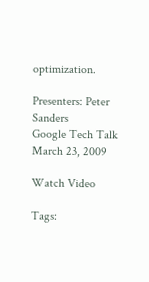optimization.

Presenters: Peter Sanders
Google Tech Talk
March 23, 2009

Watch Video

Tags: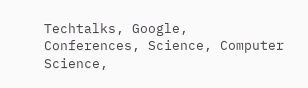Techtalks, Google, Conferences, Science, Computer Science,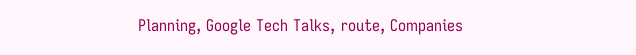Planning, Google Tech Talks, route, Companies